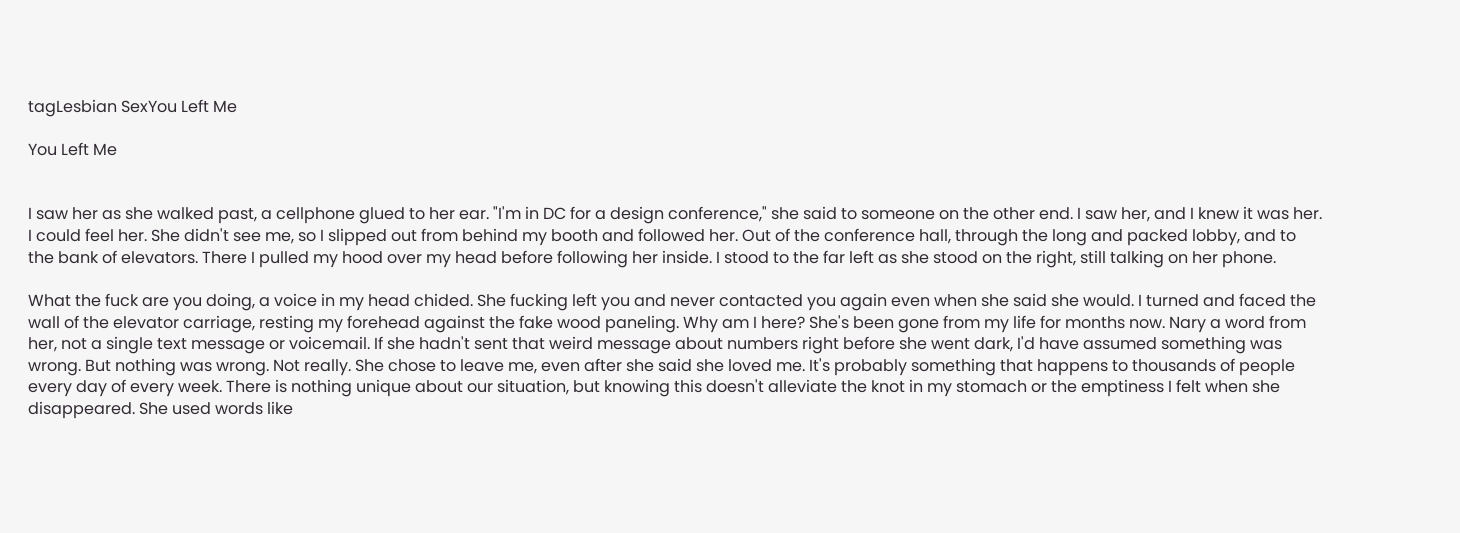tagLesbian SexYou Left Me

You Left Me


I saw her as she walked past, a cellphone glued to her ear. "I'm in DC for a design conference," she said to someone on the other end. I saw her, and I knew it was her. I could feel her. She didn't see me, so I slipped out from behind my booth and followed her. Out of the conference hall, through the long and packed lobby, and to the bank of elevators. There I pulled my hood over my head before following her inside. I stood to the far left as she stood on the right, still talking on her phone.

What the fuck are you doing, a voice in my head chided. She fucking left you and never contacted you again even when she said she would. I turned and faced the wall of the elevator carriage, resting my forehead against the fake wood paneling. Why am I here? She's been gone from my life for months now. Nary a word from her, not a single text message or voicemail. If she hadn't sent that weird message about numbers right before she went dark, I'd have assumed something was wrong. But nothing was wrong. Not really. She chose to leave me, even after she said she loved me. It's probably something that happens to thousands of people every day of every week. There is nothing unique about our situation, but knowing this doesn't alleviate the knot in my stomach or the emptiness I felt when she disappeared. She used words like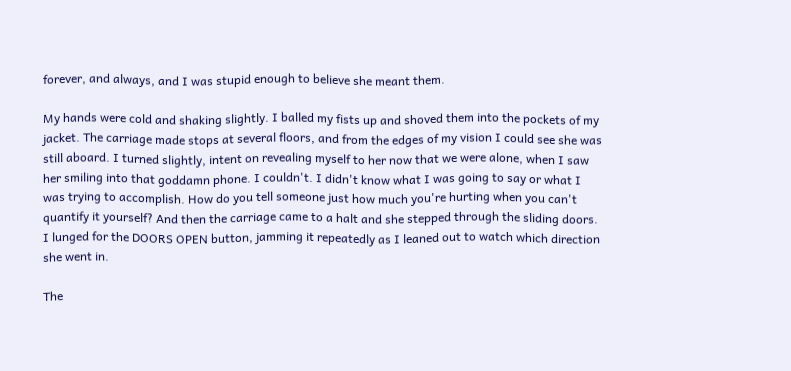forever, and always, and I was stupid enough to believe she meant them.

My hands were cold and shaking slightly. I balled my fists up and shoved them into the pockets of my jacket. The carriage made stops at several floors, and from the edges of my vision I could see she was still aboard. I turned slightly, intent on revealing myself to her now that we were alone, when I saw her smiling into that goddamn phone. I couldn't. I didn't know what I was going to say or what I was trying to accomplish. How do you tell someone just how much you're hurting when you can't quantify it yourself? And then the carriage came to a halt and she stepped through the sliding doors. I lunged for the DOORS OPEN button, jamming it repeatedly as I leaned out to watch which direction she went in.

The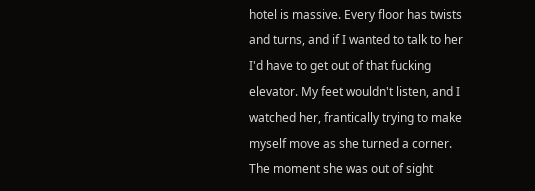hotel is massive. Every floor has twists and turns, and if I wanted to talk to her I'd have to get out of that fucking elevator. My feet wouldn't listen, and I watched her, frantically trying to make myself move as she turned a corner. The moment she was out of sight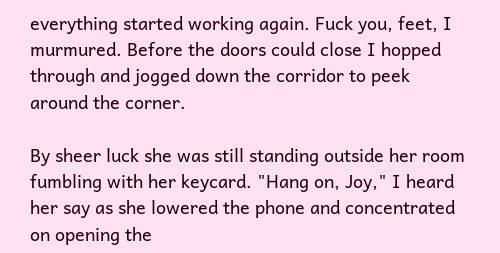everything started working again. Fuck you, feet, I murmured. Before the doors could close I hopped through and jogged down the corridor to peek around the corner.

By sheer luck she was still standing outside her room fumbling with her keycard. "Hang on, Joy," I heard her say as she lowered the phone and concentrated on opening the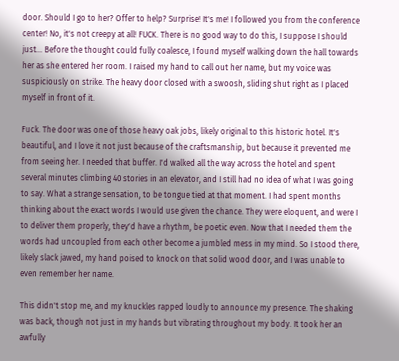door. Should I go to her? Offer to help? Surprise! It's me! I followed you from the conference center! No, it's not creepy at all! FUCK. There is no good way to do this, I suppose I should just... Before the thought could fully coalesce, I found myself walking down the hall towards her as she entered her room. I raised my hand to call out her name, but my voice was suspiciously on strike. The heavy door closed with a swoosh, sliding shut right as I placed myself in front of it.

Fuck. The door was one of those heavy oak jobs, likely original to this historic hotel. It's beautiful, and I love it not just because of the craftsmanship, but because it prevented me from seeing her. I needed that buffer. I'd walked all the way across the hotel and spent several minutes climbing 40 stories in an elevator, and I still had no idea of what I was going to say. What a strange sensation, to be tongue tied at that moment. I had spent months thinking about the exact words I would use given the chance. They were eloquent, and were I to deliver them properly, they'd have a rhythm, be poetic even. Now that I needed them the words had uncoupled from each other become a jumbled mess in my mind. So I stood there, likely slack jawed, my hand poised to knock on that solid wood door, and I was unable to even remember her name.

This didn't stop me, and my knuckles rapped loudly to announce my presence. The shaking was back, though not just in my hands but vibrating throughout my body. It took her an awfully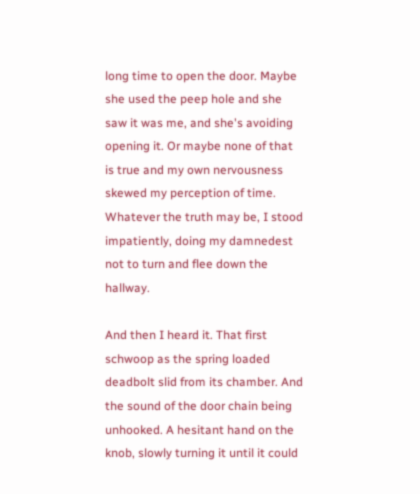long time to open the door. Maybe she used the peep hole and she saw it was me, and she's avoiding opening it. Or maybe none of that is true and my own nervousness skewed my perception of time. Whatever the truth may be, I stood impatiently, doing my damnedest not to turn and flee down the hallway.

And then I heard it. That first schwoop as the spring loaded deadbolt slid from its chamber. And the sound of the door chain being unhooked. A hesitant hand on the knob, slowly turning it until it could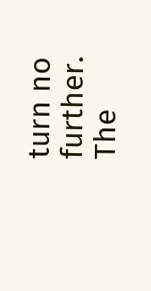turn no further. The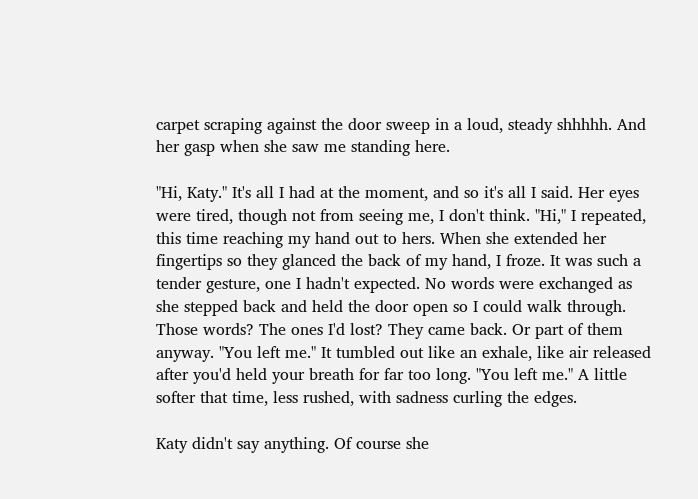carpet scraping against the door sweep in a loud, steady shhhhh. And her gasp when she saw me standing here.

"Hi, Katy." It's all I had at the moment, and so it's all I said. Her eyes were tired, though not from seeing me, I don't think. "Hi," I repeated, this time reaching my hand out to hers. When she extended her fingertips so they glanced the back of my hand, I froze. It was such a tender gesture, one I hadn't expected. No words were exchanged as she stepped back and held the door open so I could walk through. Those words? The ones I'd lost? They came back. Or part of them anyway. "You left me." It tumbled out like an exhale, like air released after you'd held your breath for far too long. "You left me." A little softer that time, less rushed, with sadness curling the edges.

Katy didn't say anything. Of course she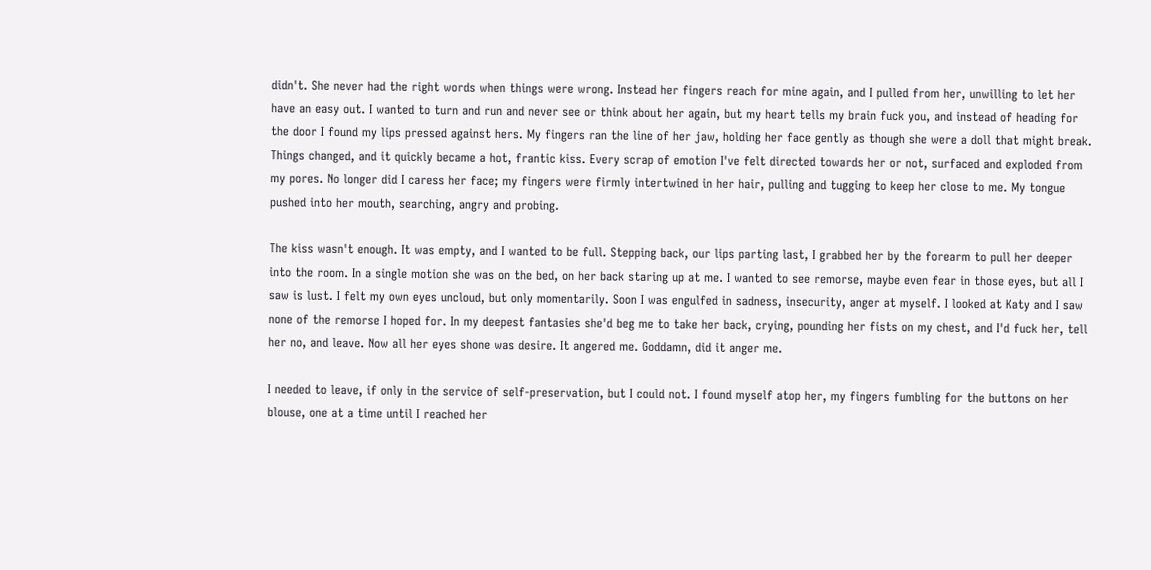didn't. She never had the right words when things were wrong. Instead her fingers reach for mine again, and I pulled from her, unwilling to let her have an easy out. I wanted to turn and run and never see or think about her again, but my heart tells my brain fuck you, and instead of heading for the door I found my lips pressed against hers. My fingers ran the line of her jaw, holding her face gently as though she were a doll that might break. Things changed, and it quickly became a hot, frantic kiss. Every scrap of emotion I've felt directed towards her or not, surfaced and exploded from my pores. No longer did I caress her face; my fingers were firmly intertwined in her hair, pulling and tugging to keep her close to me. My tongue pushed into her mouth, searching, angry and probing.

The kiss wasn't enough. It was empty, and I wanted to be full. Stepping back, our lips parting last, I grabbed her by the forearm to pull her deeper into the room. In a single motion she was on the bed, on her back staring up at me. I wanted to see remorse, maybe even fear in those eyes, but all I saw is lust. I felt my own eyes uncloud, but only momentarily. Soon I was engulfed in sadness, insecurity, anger at myself. I looked at Katy and I saw none of the remorse I hoped for. In my deepest fantasies she'd beg me to take her back, crying, pounding her fists on my chest, and I'd fuck her, tell her no, and leave. Now all her eyes shone was desire. It angered me. Goddamn, did it anger me.

I needed to leave, if only in the service of self-preservation, but I could not. I found myself atop her, my fingers fumbling for the buttons on her blouse, one at a time until I reached her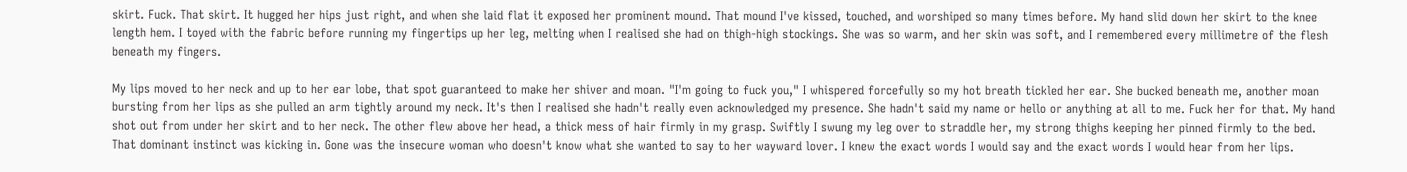skirt. Fuck. That skirt. It hugged her hips just right, and when she laid flat it exposed her prominent mound. That mound I've kissed, touched, and worshiped so many times before. My hand slid down her skirt to the knee length hem. I toyed with the fabric before running my fingertips up her leg, melting when I realised she had on thigh-high stockings. She was so warm, and her skin was soft, and I remembered every millimetre of the flesh beneath my fingers.

My lips moved to her neck and up to her ear lobe, that spot guaranteed to make her shiver and moan. "I'm going to fuck you," I whispered forcefully so my hot breath tickled her ear. She bucked beneath me, another moan bursting from her lips as she pulled an arm tightly around my neck. It's then I realised she hadn't really even acknowledged my presence. She hadn't said my name or hello or anything at all to me. Fuck her for that. My hand shot out from under her skirt and to her neck. The other flew above her head, a thick mess of hair firmly in my grasp. Swiftly I swung my leg over to straddle her, my strong thighs keeping her pinned firmly to the bed. That dominant instinct was kicking in. Gone was the insecure woman who doesn't know what she wanted to say to her wayward lover. I knew the exact words I would say and the exact words I would hear from her lips.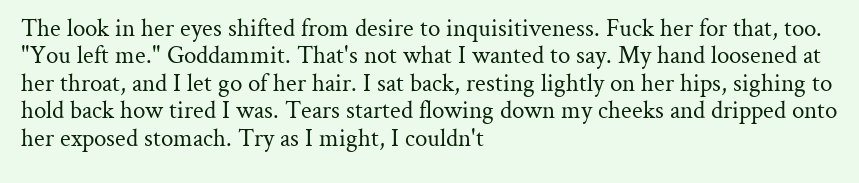The look in her eyes shifted from desire to inquisitiveness. Fuck her for that, too. "You left me." Goddammit. That's not what I wanted to say. My hand loosened at her throat, and I let go of her hair. I sat back, resting lightly on her hips, sighing to hold back how tired I was. Tears started flowing down my cheeks and dripped onto her exposed stomach. Try as I might, I couldn't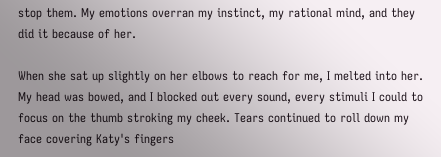stop them. My emotions overran my instinct, my rational mind, and they did it because of her.

When she sat up slightly on her elbows to reach for me, I melted into her. My head was bowed, and I blocked out every sound, every stimuli I could to focus on the thumb stroking my cheek. Tears continued to roll down my face covering Katy's fingers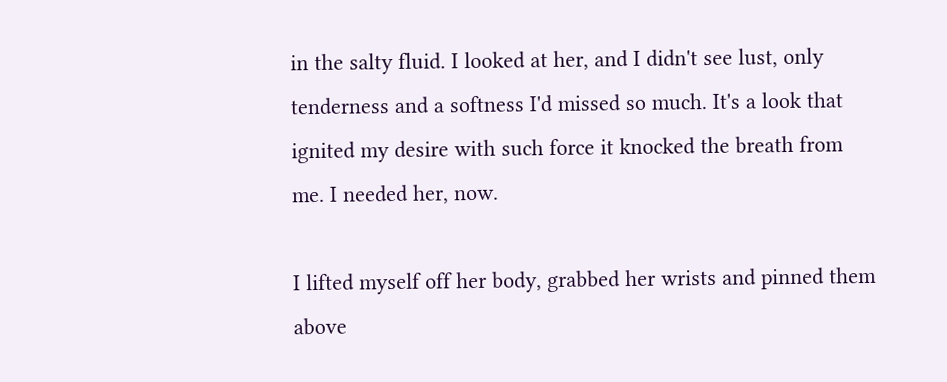in the salty fluid. I looked at her, and I didn't see lust, only tenderness and a softness I'd missed so much. It's a look that ignited my desire with such force it knocked the breath from me. I needed her, now.

I lifted myself off her body, grabbed her wrists and pinned them above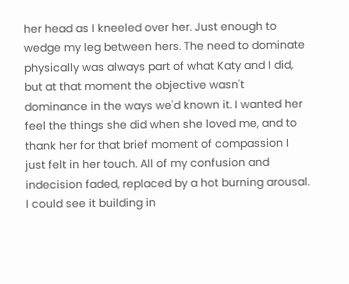her head as I kneeled over her. Just enough to wedge my leg between hers. The need to dominate physically was always part of what Katy and I did, but at that moment the objective wasn't dominance in the ways we'd known it. I wanted her feel the things she did when she loved me, and to thank her for that brief moment of compassion I just felt in her touch. All of my confusion and indecision faded, replaced by a hot burning arousal. I could see it building in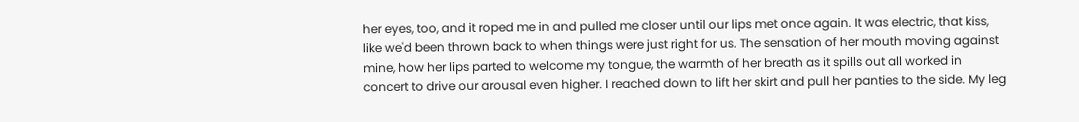her eyes, too, and it roped me in and pulled me closer until our lips met once again. It was electric, that kiss, like we'd been thrown back to when things were just right for us. The sensation of her mouth moving against mine, how her lips parted to welcome my tongue, the warmth of her breath as it spills out all worked in concert to drive our arousal even higher. I reached down to lift her skirt and pull her panties to the side. My leg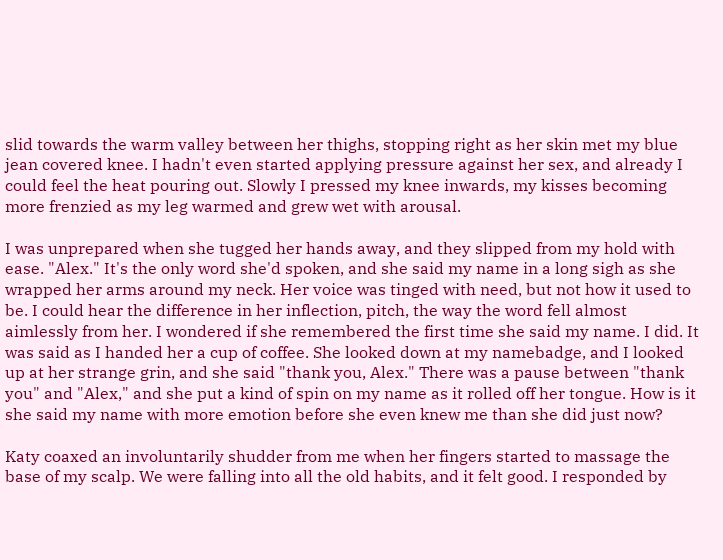slid towards the warm valley between her thighs, stopping right as her skin met my blue jean covered knee. I hadn't even started applying pressure against her sex, and already I could feel the heat pouring out. Slowly I pressed my knee inwards, my kisses becoming more frenzied as my leg warmed and grew wet with arousal.

I was unprepared when she tugged her hands away, and they slipped from my hold with ease. "Alex." It's the only word she'd spoken, and she said my name in a long sigh as she wrapped her arms around my neck. Her voice was tinged with need, but not how it used to be. I could hear the difference in her inflection, pitch, the way the word fell almost aimlessly from her. I wondered if she remembered the first time she said my name. I did. It was said as I handed her a cup of coffee. She looked down at my namebadge, and I looked up at her strange grin, and she said "thank you, Alex." There was a pause between "thank you" and "Alex," and she put a kind of spin on my name as it rolled off her tongue. How is it she said my name with more emotion before she even knew me than she did just now?

Katy coaxed an involuntarily shudder from me when her fingers started to massage the base of my scalp. We were falling into all the old habits, and it felt good. I responded by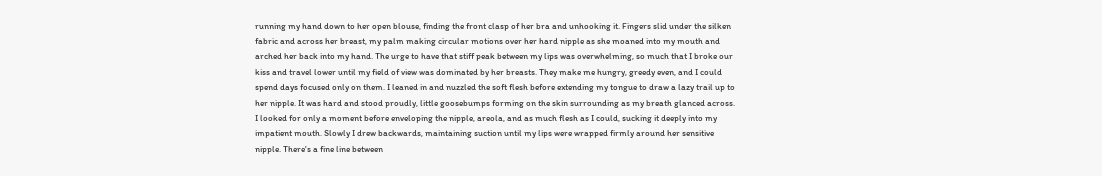running my hand down to her open blouse, finding the front clasp of her bra and unhooking it. Fingers slid under the silken fabric and across her breast, my palm making circular motions over her hard nipple as she moaned into my mouth and arched her back into my hand. The urge to have that stiff peak between my lips was overwhelming, so much that I broke our kiss and travel lower until my field of view was dominated by her breasts. They make me hungry, greedy even, and I could spend days focused only on them. I leaned in and nuzzled the soft flesh before extending my tongue to draw a lazy trail up to her nipple. It was hard and stood proudly, little goosebumps forming on the skin surrounding as my breath glanced across. I looked for only a moment before enveloping the nipple, areola, and as much flesh as I could, sucking it deeply into my impatient mouth. Slowly I drew backwards, maintaining suction until my lips were wrapped firmly around her sensitive nipple. There's a fine line between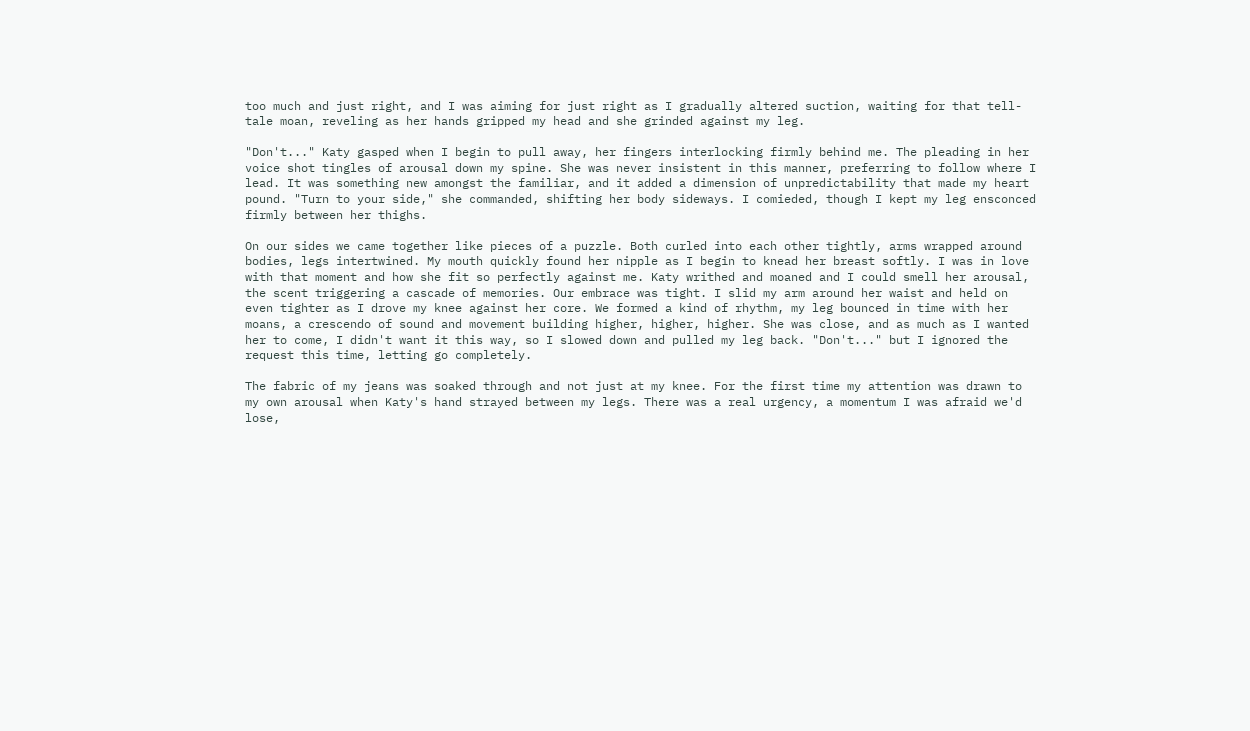too much and just right, and I was aiming for just right as I gradually altered suction, waiting for that tell-tale moan, reveling as her hands gripped my head and she grinded against my leg.

"Don't..." Katy gasped when I begin to pull away, her fingers interlocking firmly behind me. The pleading in her voice shot tingles of arousal down my spine. She was never insistent in this manner, preferring to follow where I lead. It was something new amongst the familiar, and it added a dimension of unpredictability that made my heart pound. "Turn to your side," she commanded, shifting her body sideways. I comieded, though I kept my leg ensconced firmly between her thighs.

On our sides we came together like pieces of a puzzle. Both curled into each other tightly, arms wrapped around bodies, legs intertwined. My mouth quickly found her nipple as I begin to knead her breast softly. I was in love with that moment and how she fit so perfectly against me. Katy writhed and moaned and I could smell her arousal, the scent triggering a cascade of memories. Our embrace was tight. I slid my arm around her waist and held on even tighter as I drove my knee against her core. We formed a kind of rhythm, my leg bounced in time with her moans, a crescendo of sound and movement building higher, higher, higher. She was close, and as much as I wanted her to come, I didn't want it this way, so I slowed down and pulled my leg back. "Don't..." but I ignored the request this time, letting go completely.

The fabric of my jeans was soaked through and not just at my knee. For the first time my attention was drawn to my own arousal when Katy's hand strayed between my legs. There was a real urgency, a momentum I was afraid we'd lose,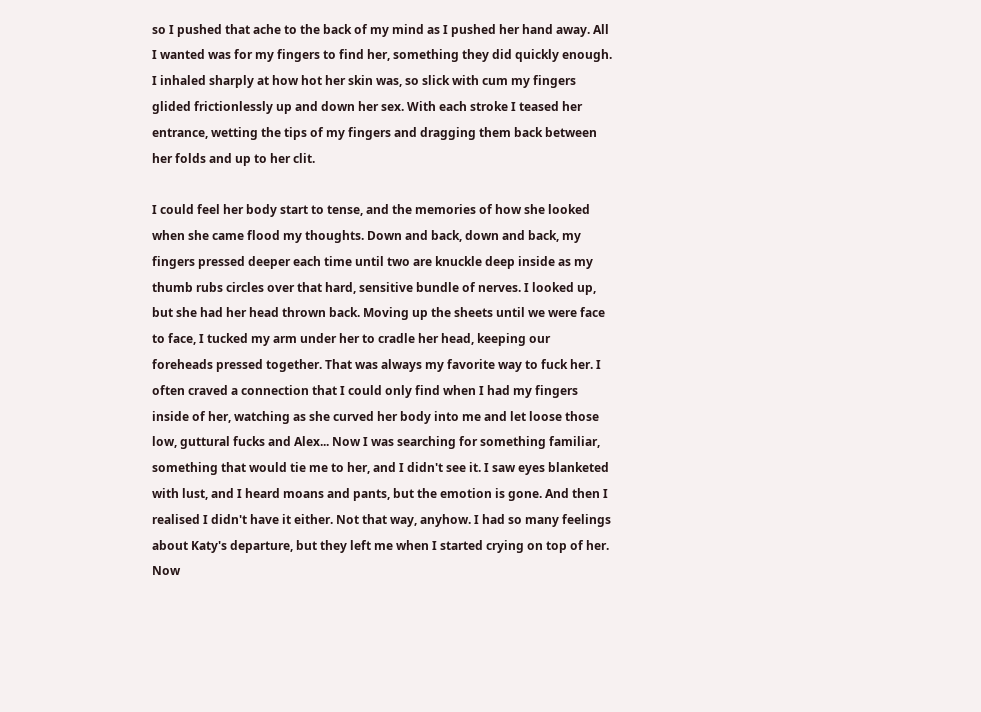so I pushed that ache to the back of my mind as I pushed her hand away. All I wanted was for my fingers to find her, something they did quickly enough. I inhaled sharply at how hot her skin was, so slick with cum my fingers glided frictionlessly up and down her sex. With each stroke I teased her entrance, wetting the tips of my fingers and dragging them back between her folds and up to her clit.

I could feel her body start to tense, and the memories of how she looked when she came flood my thoughts. Down and back, down and back, my fingers pressed deeper each time until two are knuckle deep inside as my thumb rubs circles over that hard, sensitive bundle of nerves. I looked up, but she had her head thrown back. Moving up the sheets until we were face to face, I tucked my arm under her to cradle her head, keeping our foreheads pressed together. That was always my favorite way to fuck her. I often craved a connection that I could only find when I had my fingers inside of her, watching as she curved her body into me and let loose those low, guttural fucks and Alex... Now I was searching for something familiar, something that would tie me to her, and I didn't see it. I saw eyes blanketed with lust, and I heard moans and pants, but the emotion is gone. And then I realised I didn't have it either. Not that way, anyhow. I had so many feelings about Katy's departure, but they left me when I started crying on top of her. Now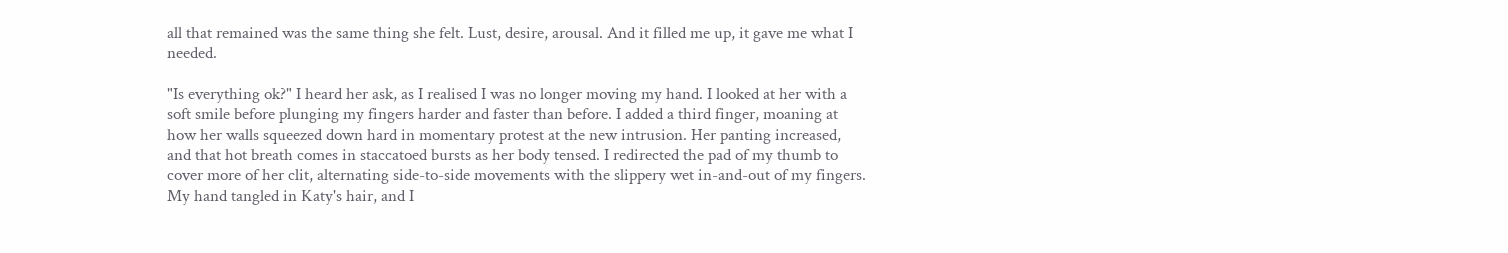all that remained was the same thing she felt. Lust, desire, arousal. And it filled me up, it gave me what I needed.

"Is everything ok?" I heard her ask, as I realised I was no longer moving my hand. I looked at her with a soft smile before plunging my fingers harder and faster than before. I added a third finger, moaning at how her walls squeezed down hard in momentary protest at the new intrusion. Her panting increased, and that hot breath comes in staccatoed bursts as her body tensed. I redirected the pad of my thumb to cover more of her clit, alternating side-to-side movements with the slippery wet in-and-out of my fingers. My hand tangled in Katy's hair, and I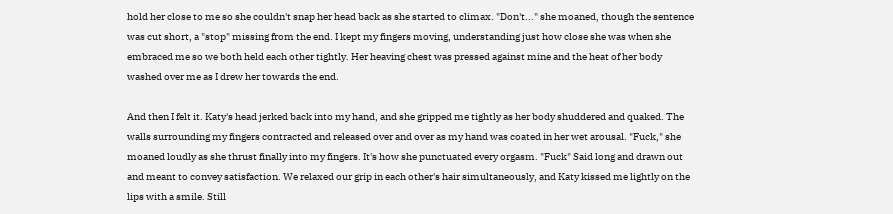hold her close to me so she couldn't snap her head back as she started to climax. "Don't..." she moaned, though the sentence was cut short, a "stop" missing from the end. I kept my fingers moving, understanding just how close she was when she embraced me so we both held each other tightly. Her heaving chest was pressed against mine and the heat of her body washed over me as I drew her towards the end.

And then I felt it. Katy's head jerked back into my hand, and she gripped me tightly as her body shuddered and quaked. The walls surrounding my fingers contracted and released over and over as my hand was coated in her wet arousal. "Fuck," she moaned loudly as she thrust finally into my fingers. It's how she punctuated every orgasm. "Fuck" Said long and drawn out and meant to convey satisfaction. We relaxed our grip in each other's hair simultaneously, and Katy kissed me lightly on the lips with a smile. Still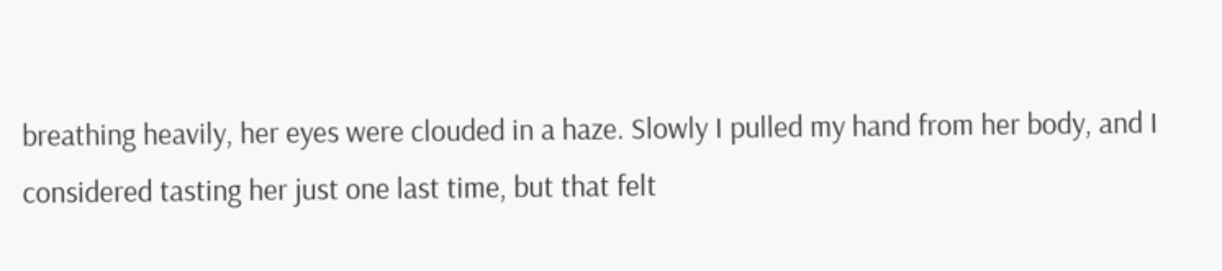breathing heavily, her eyes were clouded in a haze. Slowly I pulled my hand from her body, and I considered tasting her just one last time, but that felt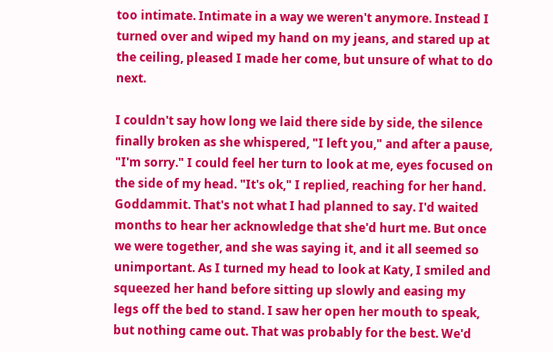too intimate. Intimate in a way we weren't anymore. Instead I turned over and wiped my hand on my jeans, and stared up at the ceiling, pleased I made her come, but unsure of what to do next.

I couldn't say how long we laid there side by side, the silence finally broken as she whispered, "I left you," and after a pause, "I'm sorry." I could feel her turn to look at me, eyes focused on the side of my head. "It's ok," I replied, reaching for her hand. Goddammit. That's not what I had planned to say. I'd waited months to hear her acknowledge that she'd hurt me. But once we were together, and she was saying it, and it all seemed so unimportant. As I turned my head to look at Katy, I smiled and squeezed her hand before sitting up slowly and easing my legs off the bed to stand. I saw her open her mouth to speak, but nothing came out. That was probably for the best. We'd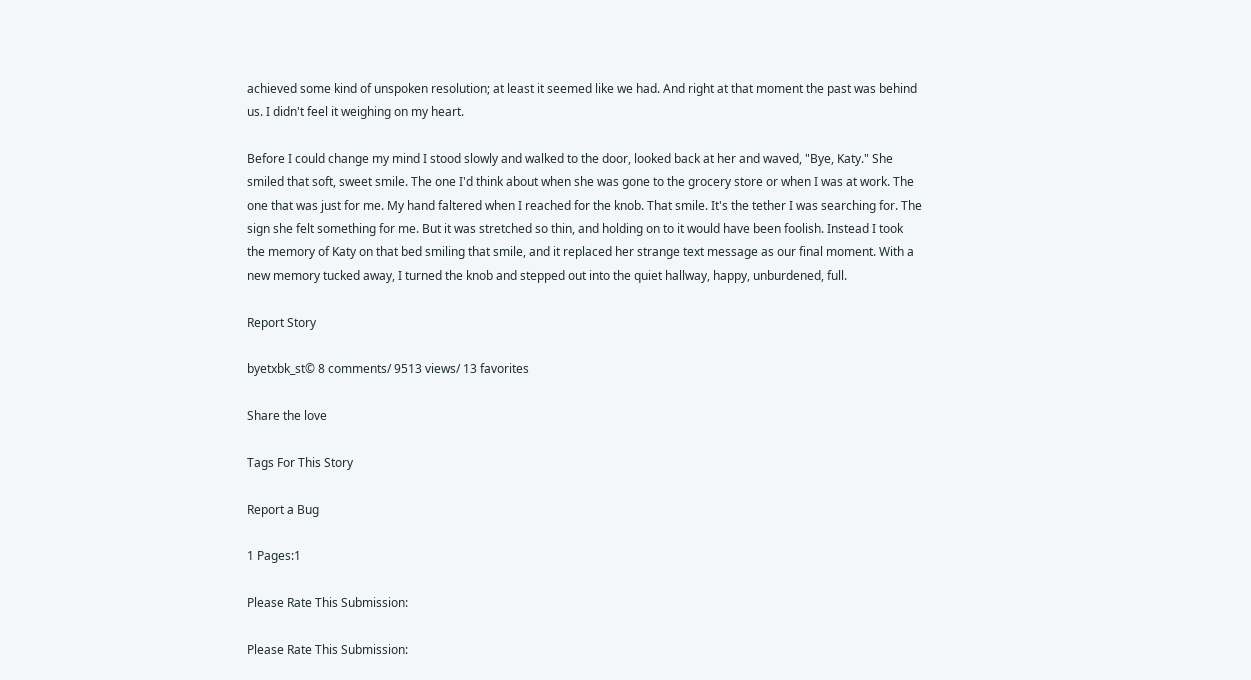achieved some kind of unspoken resolution; at least it seemed like we had. And right at that moment the past was behind us. I didn't feel it weighing on my heart.

Before I could change my mind I stood slowly and walked to the door, looked back at her and waved, "Bye, Katy." She smiled that soft, sweet smile. The one I'd think about when she was gone to the grocery store or when I was at work. The one that was just for me. My hand faltered when I reached for the knob. That smile. It's the tether I was searching for. The sign she felt something for me. But it was stretched so thin, and holding on to it would have been foolish. Instead I took the memory of Katy on that bed smiling that smile, and it replaced her strange text message as our final moment. With a new memory tucked away, I turned the knob and stepped out into the quiet hallway, happy, unburdened, full.

Report Story

byetxbk_st© 8 comments/ 9513 views/ 13 favorites

Share the love

Tags For This Story

Report a Bug

1 Pages:1

Please Rate This Submission:

Please Rate This Submission: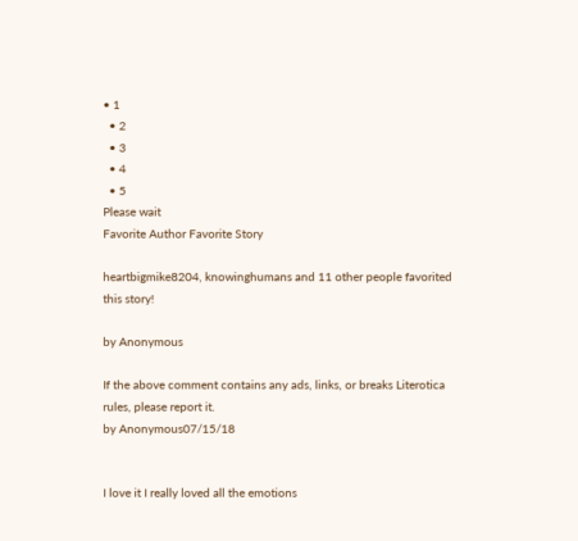• 1
  • 2
  • 3
  • 4
  • 5
Please wait
Favorite Author Favorite Story

heartbigmike8204, knowinghumans and 11 other people favorited this story!

by Anonymous

If the above comment contains any ads, links, or breaks Literotica rules, please report it.
by Anonymous07/15/18


I love it I really loved all the emotions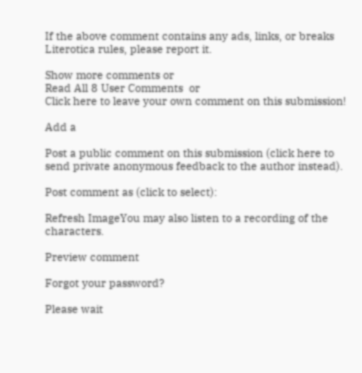If the above comment contains any ads, links, or breaks Literotica rules, please report it.

Show more comments or
Read All 8 User Comments  or
Click here to leave your own comment on this submission!

Add a

Post a public comment on this submission (click here to send private anonymous feedback to the author instead).

Post comment as (click to select):

Refresh ImageYou may also listen to a recording of the characters.

Preview comment

Forgot your password?

Please wait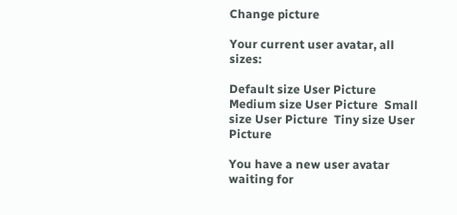Change picture

Your current user avatar, all sizes:

Default size User Picture  Medium size User Picture  Small size User Picture  Tiny size User Picture

You have a new user avatar waiting for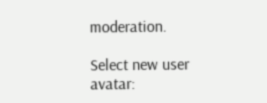moderation.

Select new user avatar: